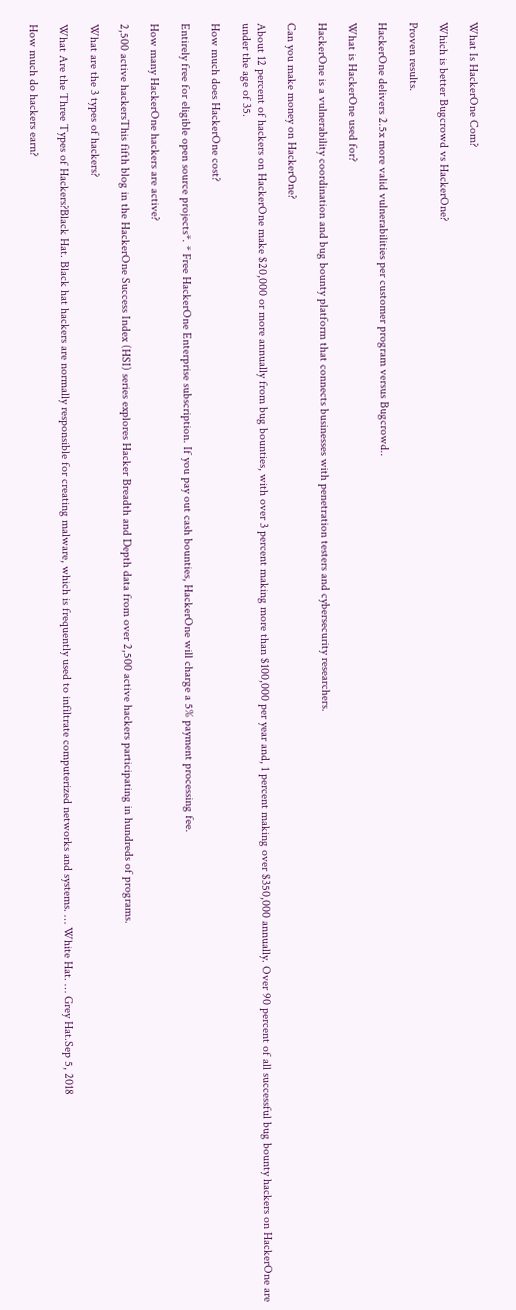What Is HackerOne Com?

Which is better Bugcrowd vs HackerOne?

Proven results.

HackerOne delivers 2.5x more valid vulnerabilities per customer program versus Bugcrowd..

What is HackerOne used for?

HackerOne is a vulnerability coordination and bug bounty platform that connects businesses with penetration testers and cybersecurity researchers.

Can you make money on HackerOne?

About 12 percent of hackers on HackerOne make $20,000 or more annually from bug bounties, with over 3 percent making more than $100,000 per year and, 1 percent making over $350,000 annually. Over 90 percent of all successful bug bounty hackers on HackerOne are under the age of 35.

How much does HackerOne cost?

Entirely free for eligible open source projects*. * Free HackerOne Enterprise subscription. If you pay out cash bounties, HackerOne will charge a 5% payment processing fee.

How many HackerOne hackers are active?

2,500 active hackersThis fifth blog in the HackerOne Success Index (HSI) series explores Hacker Breadth and Depth data from over 2,500 active hackers participating in hundreds of programs.

What are the 3 types of hackers?

What Are the Three Types of Hackers?Black Hat. Black hat hackers are normally responsible for creating malware, which is frequently used to infiltrate computerized networks and systems. … White Hat. … Grey Hat.Sep 5, 2018

How much do hackers earn?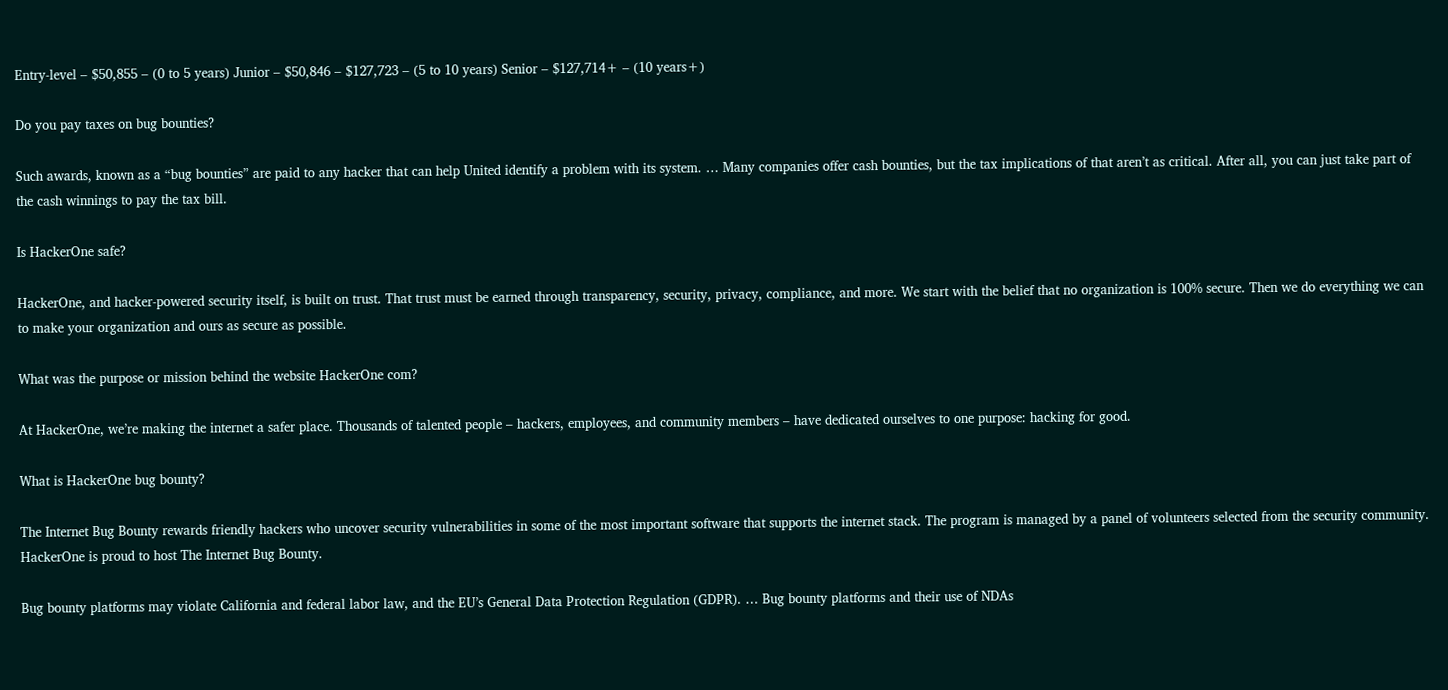Entry-level – $50,855 – (0 to 5 years) Junior – $50,846 – $127,723 – (5 to 10 years) Senior – $127,714+ – (10 years+)

Do you pay taxes on bug bounties?

Such awards, known as a “bug bounties” are paid to any hacker that can help United identify a problem with its system. … Many companies offer cash bounties, but the tax implications of that aren’t as critical. After all, you can just take part of the cash winnings to pay the tax bill.

Is HackerOne safe?

HackerOne, and hacker-powered security itself, is built on trust. That trust must be earned through transparency, security, privacy, compliance, and more. We start with the belief that no organization is 100% secure. Then we do everything we can to make your organization and ours as secure as possible.

What was the purpose or mission behind the website HackerOne com?

At HackerOne, we’re making the internet a safer place. Thousands of talented people – hackers, employees, and community members – have dedicated ourselves to one purpose: hacking for good.

What is HackerOne bug bounty?

The Internet Bug Bounty rewards friendly hackers who uncover security vulnerabilities in some of the most important software that supports the internet stack. The program is managed by a panel of volunteers selected from the security community. HackerOne is proud to host The Internet Bug Bounty.

Bug bounty platforms may violate California and federal labor law, and the EU’s General Data Protection Regulation (GDPR). … Bug bounty platforms and their use of NDAs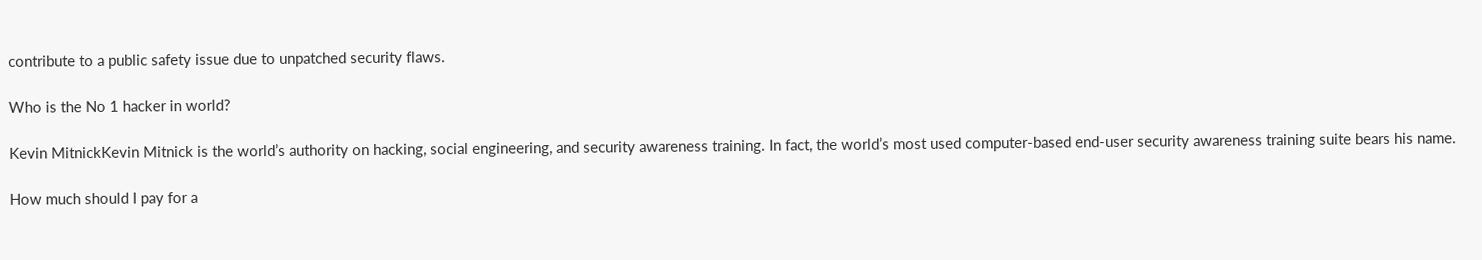contribute to a public safety issue due to unpatched security flaws.

Who is the No 1 hacker in world?

Kevin MitnickKevin Mitnick is the world’s authority on hacking, social engineering, and security awareness training. In fact, the world’s most used computer-based end-user security awareness training suite bears his name.

How much should I pay for a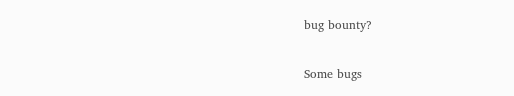bug bounty?

Some bugs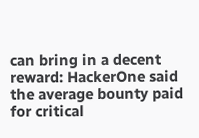can bring in a decent reward: HackerOne said the average bounty paid for critical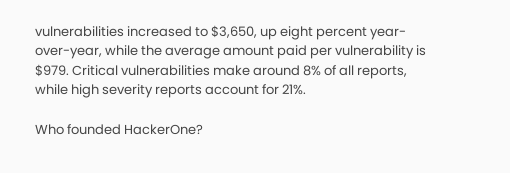vulnerabilities increased to $3,650, up eight percent year-over-year, while the average amount paid per vulnerability is $979. Critical vulnerabilities make around 8% of all reports, while high severity reports account for 21%.

Who founded HackerOne?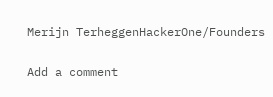Merijn TerheggenHackerOne/Founders

Add a comment